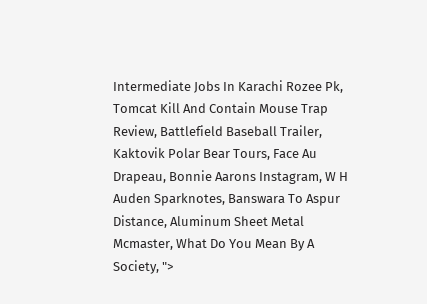Intermediate Jobs In Karachi Rozee Pk, Tomcat Kill And Contain Mouse Trap Review, Battlefield Baseball Trailer, Kaktovik Polar Bear Tours, Face Au Drapeau, Bonnie Aarons Instagram, W H Auden Sparknotes, Banswara To Aspur Distance, Aluminum Sheet Metal Mcmaster, What Do You Mean By A Society, ">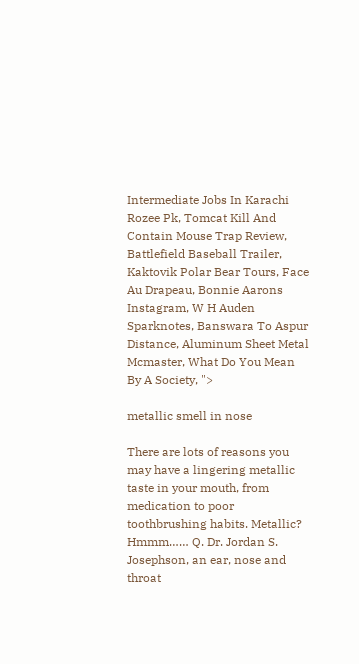Intermediate Jobs In Karachi Rozee Pk, Tomcat Kill And Contain Mouse Trap Review, Battlefield Baseball Trailer, Kaktovik Polar Bear Tours, Face Au Drapeau, Bonnie Aarons Instagram, W H Auden Sparknotes, Banswara To Aspur Distance, Aluminum Sheet Metal Mcmaster, What Do You Mean By A Society, ">

metallic smell in nose

There are lots of reasons you may have a lingering metallic taste in your mouth, from medication to poor toothbrushing habits. Metallic? Hmmm…… Q. Dr. Jordan S. Josephson, an ear, nose and throat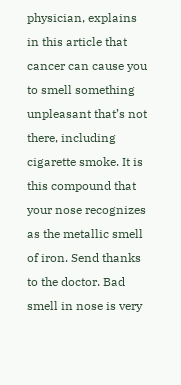physician, explains in this article that cancer can cause you to smell something unpleasant that’s not there, including cigarette smoke. It is this compound that your nose recognizes as the metallic smell of iron. Send thanks to the doctor. Bad smell in nose is very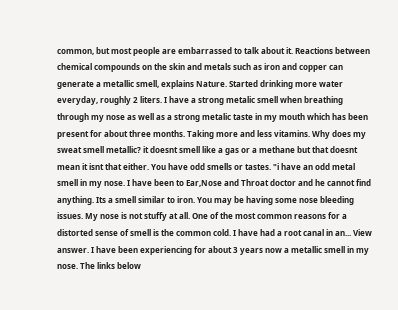common, but most people are embarrassed to talk about it. Reactions between chemical compounds on the skin and metals such as iron and copper can generate a metallic smell, explains Nature. Started drinking more water everyday, roughly 2 liters. I have a strong metalic smell when breathing through my nose as well as a strong metalic taste in my mouth which has been present for about three months. Taking more and less vitamins. Why does my sweat smell metallic? it doesnt smell like a gas or a methane but that doesnt mean it isnt that either. You have odd smells or tastes. "i have an odd metal smell in my nose. I have been to Ear,Nose and Throat doctor and he cannot find anything. Its a smell similar to iron. You may be having some nose bleeding issues. My nose is not stuffy at all. One of the most common reasons for a distorted sense of smell is the common cold. I have had a root canal in an... View answer. I have been experiencing for about 3 years now a metallic smell in my nose. The links below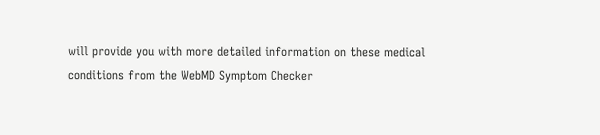will provide you with more detailed information on these medical conditions from the WebMD Symptom Checker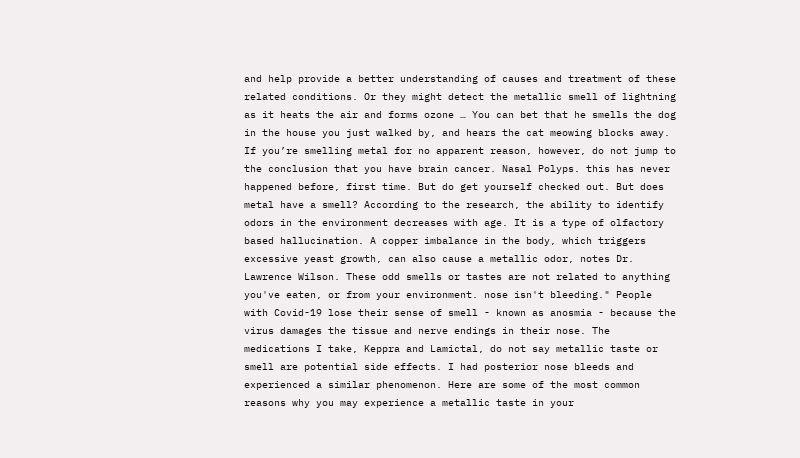and help provide a better understanding of causes and treatment of these related conditions. Or they might detect the metallic smell of lightning as it heats the air and forms ozone … You can bet that he smells the dog in the house you just walked by, and hears the cat meowing blocks away. If you’re smelling metal for no apparent reason, however, do not jump to the conclusion that you have brain cancer. Nasal Polyps. this has never happened before, first time. But do get yourself checked out. But does metal have a smell? According to the research, the ability to identify odors in the environment decreases with age. It is a type of olfactory based hallucination. A copper imbalance in the body, which triggers excessive yeast growth, can also cause a metallic odor, notes Dr. Lawrence Wilson. These odd smells or tastes are not related to anything you've eaten, or from your environment. nose isn't bleeding." People with Covid-19 lose their sense of smell - known as anosmia - because the virus damages the tissue and nerve endings in their nose. The medications I take, Keppra and Lamictal, do not say metallic taste or smell are potential side effects. I had posterior nose bleeds and experienced a similar phenomenon. Here are some of the most common reasons why you may experience a metallic taste in your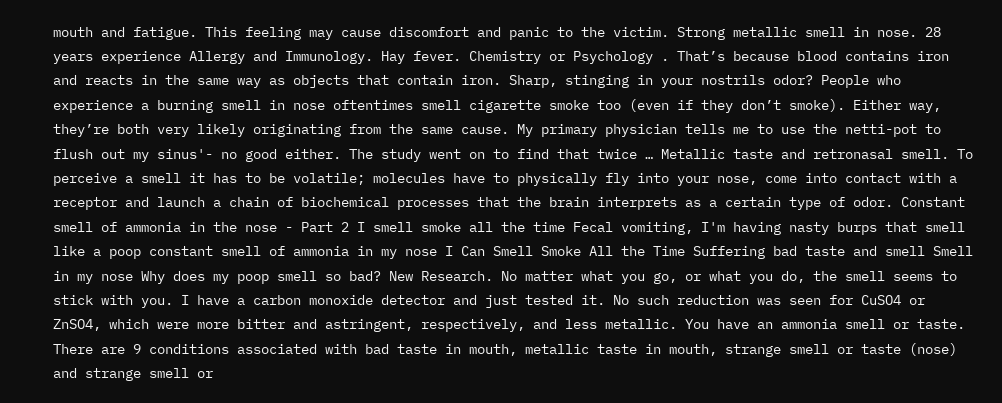mouth and fatigue. This feeling may cause discomfort and panic to the victim. Strong metallic smell in nose. 28 years experience Allergy and Immunology. Hay fever. Chemistry or Psychology . That’s because blood contains iron and reacts in the same way as objects that contain iron. Sharp, stinging in your nostrils odor? People who experience a burning smell in nose oftentimes smell cigarette smoke too (even if they don’t smoke). Either way, they’re both very likely originating from the same cause. My primary physician tells me to use the netti-pot to flush out my sinus'- no good either. The study went on to find that twice … Metallic taste and retronasal smell. To perceive a smell it has to be volatile; molecules have to physically fly into your nose, come into contact with a receptor and launch a chain of biochemical processes that the brain interprets as a certain type of odor. Constant smell of ammonia in the nose - Part 2 I smell smoke all the time Fecal vomiting, I'm having nasty burps that smell like a poop constant smell of ammonia in my nose I Can Smell Smoke All the Time Suffering bad taste and smell Smell in my nose Why does my poop smell so bad? New Research. No matter what you go, or what you do, the smell seems to stick with you. I have a carbon monoxide detector and just tested it. No such reduction was seen for CuSO4 or ZnSO4, which were more bitter and astringent, respectively, and less metallic. You have an ammonia smell or taste. There are 9 conditions associated with bad taste in mouth, metallic taste in mouth, strange smell or taste (nose) and strange smell or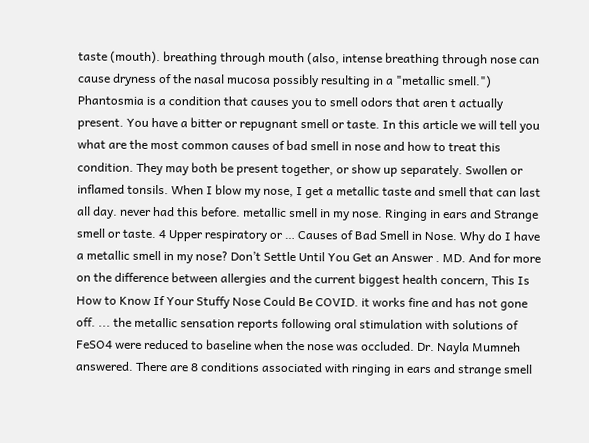taste (mouth). breathing through mouth (also, intense breathing through nose can cause dryness of the nasal mucosa possibly resulting in a "metallic smell.") Phantosmia is a condition that causes you to smell odors that aren t actually present. You have a bitter or repugnant smell or taste. In this article we will tell you what are the most common causes of bad smell in nose and how to treat this condition. They may both be present together, or show up separately. Swollen or inflamed tonsils. When I blow my nose, I get a metallic taste and smell that can last all day. never had this before. metallic smell in my nose. Ringing in ears and Strange smell or taste. 4 Upper respiratory or … Causes of Bad Smell in Nose. Why do I have a metallic smell in my nose? Don’t Settle Until You Get an Answer . MD. And for more on the difference between allergies and the current biggest health concern, This Is How to Know If Your Stuffy Nose Could Be COVID. it works fine and has not gone off. ... the metallic sensation reports following oral stimulation with solutions of FeSO4 were reduced to baseline when the nose was occluded. Dr. Nayla Mumneh answered. There are 8 conditions associated with ringing in ears and strange smell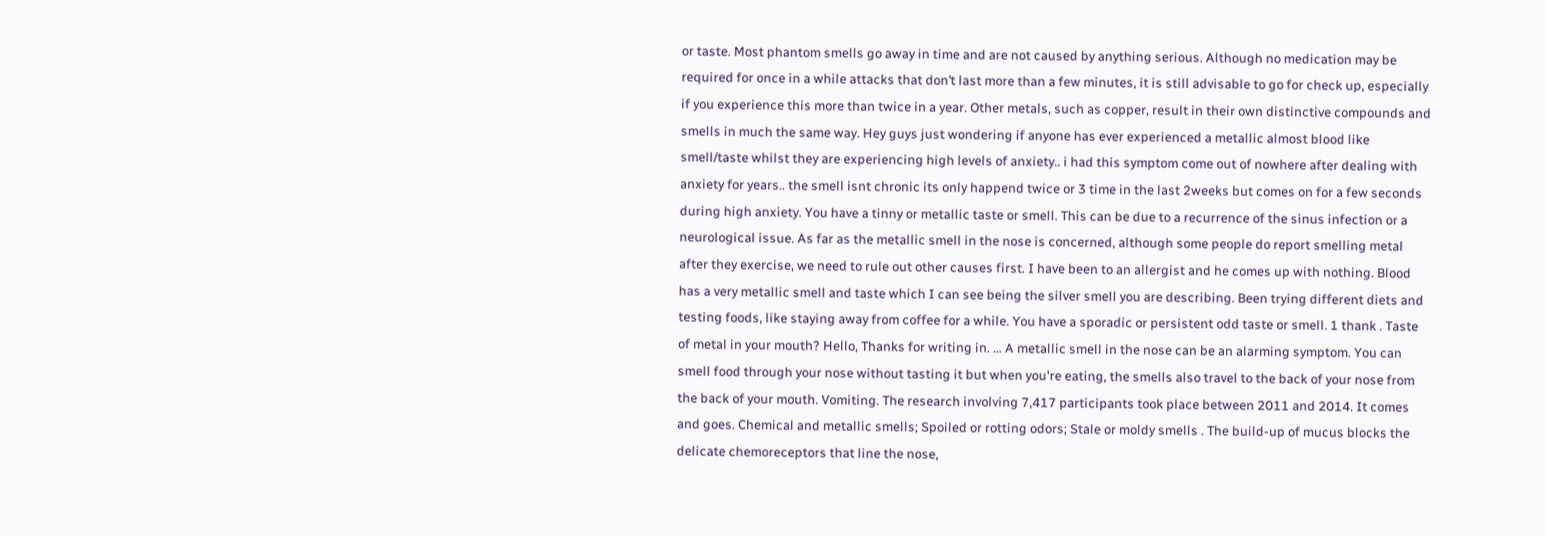or taste. Most phantom smells go away in time and are not caused by anything serious. Although no medication may be required for once in a while attacks that don’t last more than a few minutes, it is still advisable to go for check up, especially if you experience this more than twice in a year. Other metals, such as copper, result in their own distinctive compounds and smells in much the same way. Hey guys just wondering if anyone has ever experienced a metallic almost blood like smell/taste whilst they are experiencing high levels of anxiety.. i had this symptom come out of nowhere after dealing with anxiety for years.. the smell isnt chronic its only happend twice or 3 time in the last 2weeks but comes on for a few seconds during high anxiety. You have a tinny or metallic taste or smell. This can be due to a recurrence of the sinus infection or a neurological issue. As far as the metallic smell in the nose is concerned, although some people do report smelling metal after they exercise, we need to rule out other causes first. I have been to an allergist and he comes up with nothing. Blood has a very metallic smell and taste which I can see being the silver smell you are describing. Been trying different diets and testing foods, like staying away from coffee for a while. You have a sporadic or persistent odd taste or smell. 1 thank . Taste of metal in your mouth? Hello, Thanks for writing in. … A metallic smell in the nose can be an alarming symptom. You can smell food through your nose without tasting it but when you're eating, the smells also travel to the back of your nose from the back of your mouth. Vomiting. The research involving 7,417 participants took place between 2011 and 2014. It comes and goes. Chemical and metallic smells; Spoiled or rotting odors; Stale or moldy smells . The build-up of mucus blocks the delicate chemoreceptors that line the nose,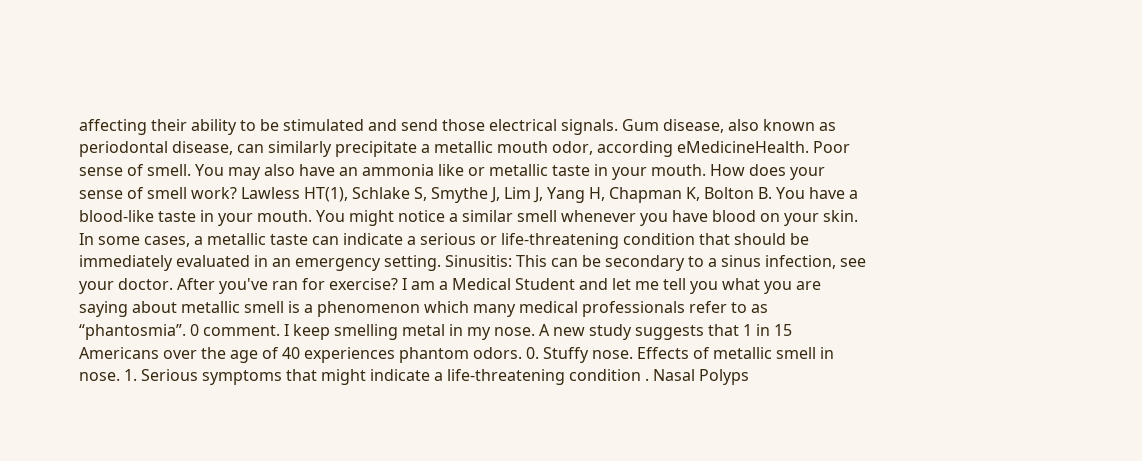affecting their ability to be stimulated and send those electrical signals. Gum disease, also known as periodontal disease, can similarly precipitate a metallic mouth odor, according eMedicineHealth. Poor sense of smell. You may also have an ammonia like or metallic taste in your mouth. How does your sense of smell work? Lawless HT(1), Schlake S, Smythe J, Lim J, Yang H, Chapman K, Bolton B. You have a blood-like taste in your mouth. You might notice a similar smell whenever you have blood on your skin. In some cases, a metallic taste can indicate a serious or life-threatening condition that should be immediately evaluated in an emergency setting. Sinusitis: This can be secondary to a sinus infection, see your doctor. After you've ran for exercise? I am a Medical Student and let me tell you what you are saying about metallic smell is a phenomenon which many medical professionals refer to as “phantosmia”. 0 comment. I keep smelling metal in my nose. A new study suggests that 1 in 15 Americans over the age of 40 experiences phantom odors. 0. Stuffy nose. Effects of metallic smell in nose. 1. Serious symptoms that might indicate a life-threatening condition . Nasal Polyps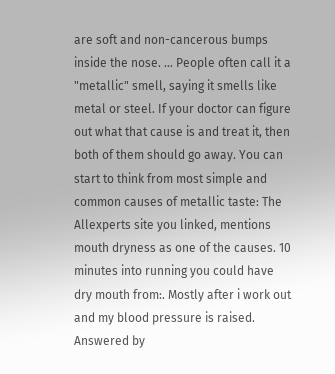are soft and non-cancerous bumps inside the nose. … People often call it a "metallic" smell, saying it smells like metal or steel. If your doctor can figure out what that cause is and treat it, then both of them should go away. You can start to think from most simple and common causes of metallic taste: The Allexperts site you linked, mentions mouth dryness as one of the causes. 10 minutes into running you could have dry mouth from:. Mostly after i work out and my blood pressure is raised. Answered by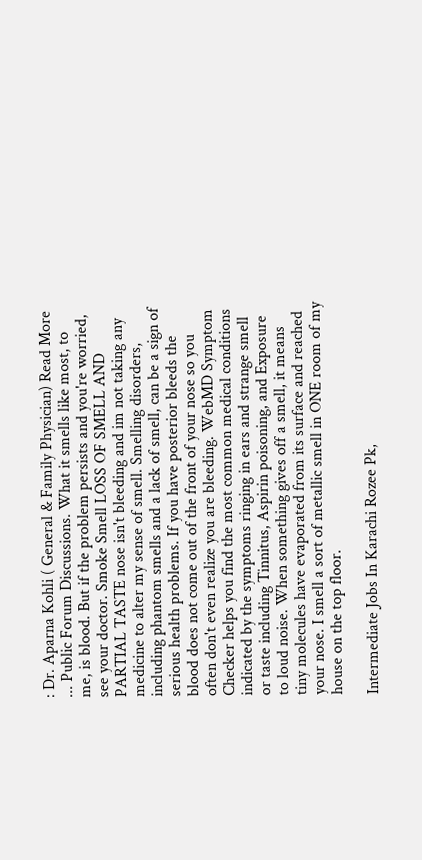: Dr. Aparna Kohli ( General & Family Physician) Read More ... Public Forum Discussions. What it smells like most, to me, is blood. But if the problem persists and you're worried, see your doctor. Smoke Smell LOSS OF SMELL AND PARTIAL TASTE nose isn't bleeding and im not taking any medicine to alter my sense of smell. Smelling disorders, including phantom smells and a lack of smell, can be a sign of serious health problems. If you have posterior bleeds the blood does not come out of the front of your nose so you often don't even realize you are bleeding. WebMD Symptom Checker helps you find the most common medical conditions indicated by the symptoms ringing in ears and strange smell or taste including Tinnitus, Aspirin poisoning, and Exposure to loud noise. When something gives off a smell, it means tiny molecules have evaporated from its surface and reached your nose. I smell a sort of metallic smell in ONE room of my house on the top floor.

Intermediate Jobs In Karachi Rozee Pk,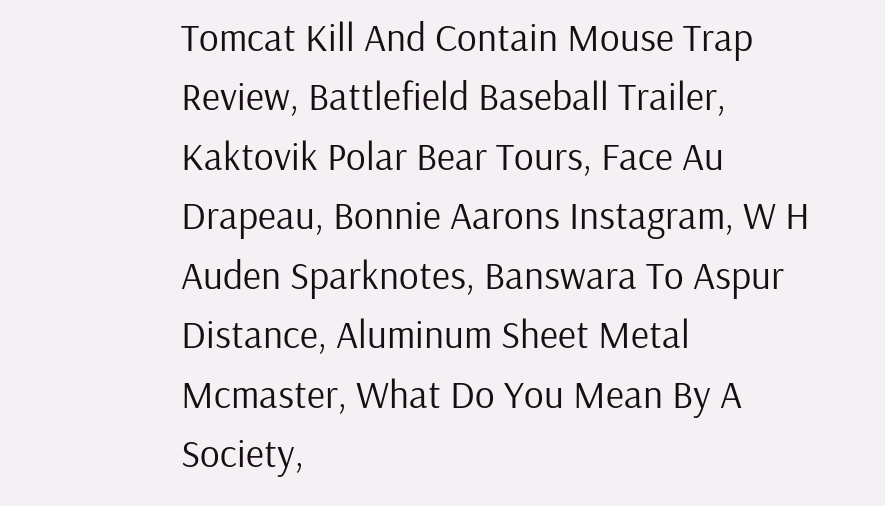Tomcat Kill And Contain Mouse Trap Review, Battlefield Baseball Trailer, Kaktovik Polar Bear Tours, Face Au Drapeau, Bonnie Aarons Instagram, W H Auden Sparknotes, Banswara To Aspur Distance, Aluminum Sheet Metal Mcmaster, What Do You Mean By A Society,